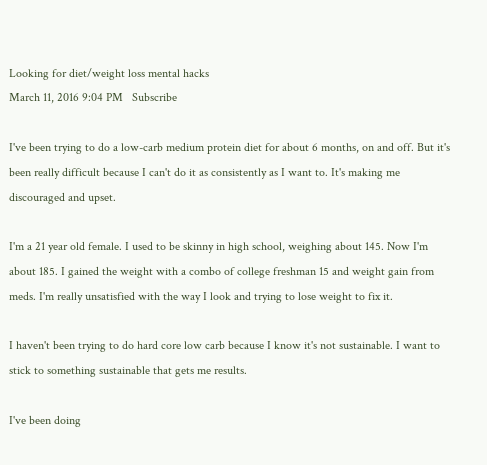Looking for diet/weight loss mental hacks
March 11, 2016 9:04 PM   Subscribe

I've been trying to do a low-carb medium protein diet for about 6 months, on and off. But it's been really difficult because I can't do it as consistently as I want to. It's making me discouraged and upset.

I'm a 21 year old female. I used to be skinny in high school, weighing about 145. Now I'm about 185. I gained the weight with a combo of college freshman 15 and weight gain from meds. I'm really unsatisfied with the way I look and trying to lose weight to fix it.

I haven't been trying to do hard core low carb because I know it's not sustainable. I want to stick to something sustainable that gets me results.

I've been doing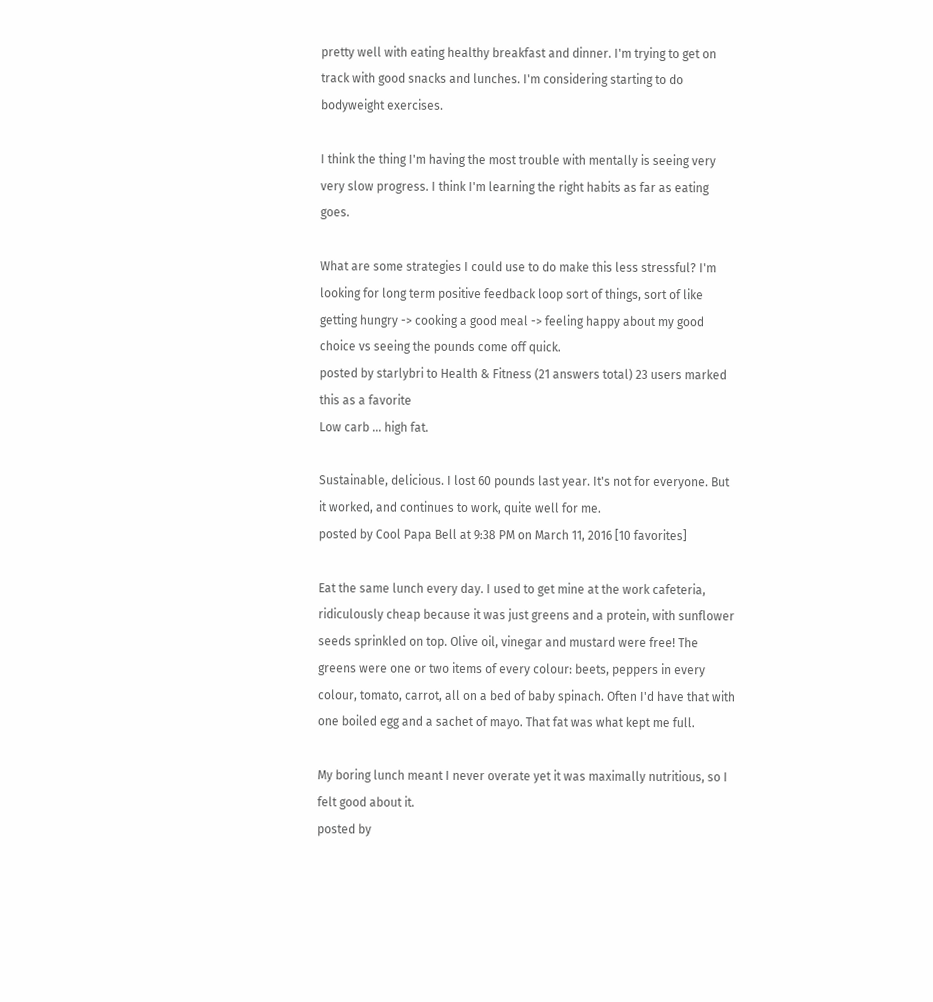pretty well with eating healthy breakfast and dinner. I'm trying to get on track with good snacks and lunches. I'm considering starting to do bodyweight exercises.

I think the thing I'm having the most trouble with mentally is seeing very very slow progress. I think I'm learning the right habits as far as eating goes.

What are some strategies I could use to do make this less stressful? I'm looking for long term positive feedback loop sort of things, sort of like getting hungry -> cooking a good meal -> feeling happy about my good choice vs seeing the pounds come off quick.
posted by starlybri to Health & Fitness (21 answers total) 23 users marked this as a favorite
Low carb ... high fat.

Sustainable, delicious. I lost 60 pounds last year. It's not for everyone. But it worked, and continues to work, quite well for me.
posted by Cool Papa Bell at 9:38 PM on March 11, 2016 [10 favorites]

Eat the same lunch every day. I used to get mine at the work cafeteria, ridiculously cheap because it was just greens and a protein, with sunflower seeds sprinkled on top. Olive oil, vinegar and mustard were free! The greens were one or two items of every colour: beets, peppers in every colour, tomato, carrot, all on a bed of baby spinach. Often I'd have that with one boiled egg and a sachet of mayo. That fat was what kept me full.

My boring lunch meant I never overate yet it was maximally nutritious, so I felt good about it.
posted by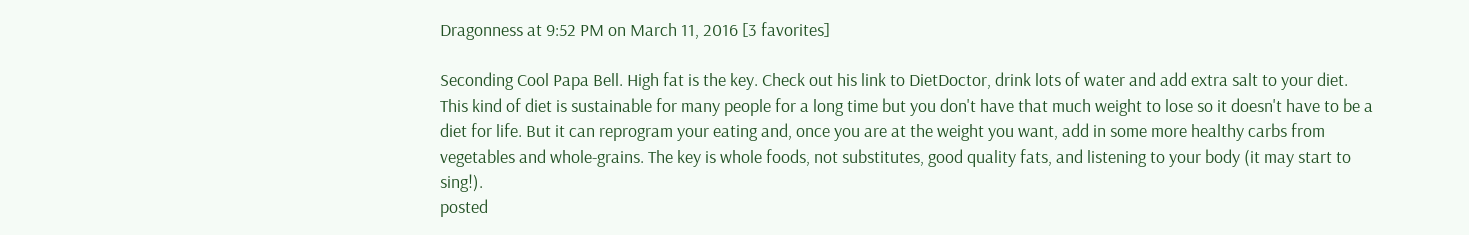Dragonness at 9:52 PM on March 11, 2016 [3 favorites]

Seconding Cool Papa Bell. High fat is the key. Check out his link to DietDoctor, drink lots of water and add extra salt to your diet. This kind of diet is sustainable for many people for a long time but you don't have that much weight to lose so it doesn't have to be a diet for life. But it can reprogram your eating and, once you are at the weight you want, add in some more healthy carbs from vegetables and whole-grains. The key is whole foods, not substitutes, good quality fats, and listening to your body (it may start to sing!).
posted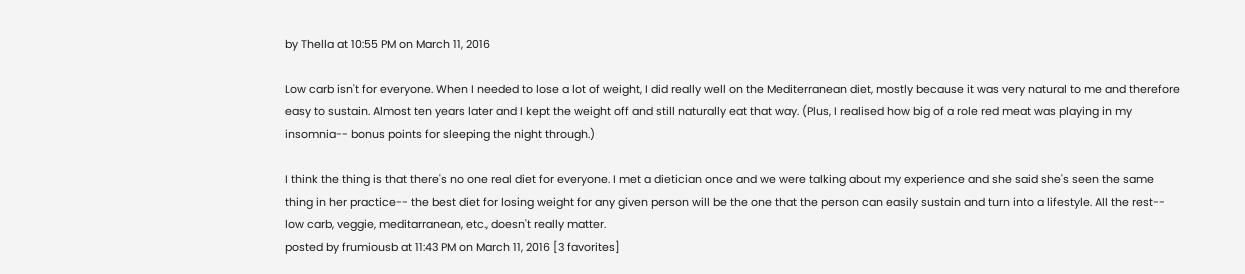by Thella at 10:55 PM on March 11, 2016

Low carb isn't for everyone. When I needed to lose a lot of weight, I did really well on the Mediterranean diet, mostly because it was very natural to me and therefore easy to sustain. Almost ten years later and I kept the weight off and still naturally eat that way. (Plus, I realised how big of a role red meat was playing in my insomnia-- bonus points for sleeping the night through.)

I think the thing is that there's no one real diet for everyone. I met a dietician once and we were talking about my experience and she said she's seen the same thing in her practice-- the best diet for losing weight for any given person will be the one that the person can easily sustain and turn into a lifestyle. All the rest-- low carb, veggie, meditarranean, etc., doesn't really matter.
posted by frumiousb at 11:43 PM on March 11, 2016 [3 favorites]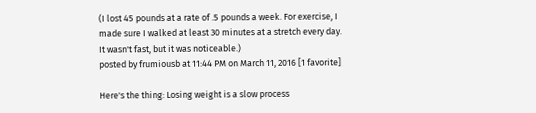(I lost 45 pounds at a rate of .5 pounds a week. For exercise, I made sure I walked at least 30 minutes at a stretch every day. It wasn't fast, but it was noticeable.)
posted by frumiousb at 11:44 PM on March 11, 2016 [1 favorite]

Here's the thing: Losing weight is a slow process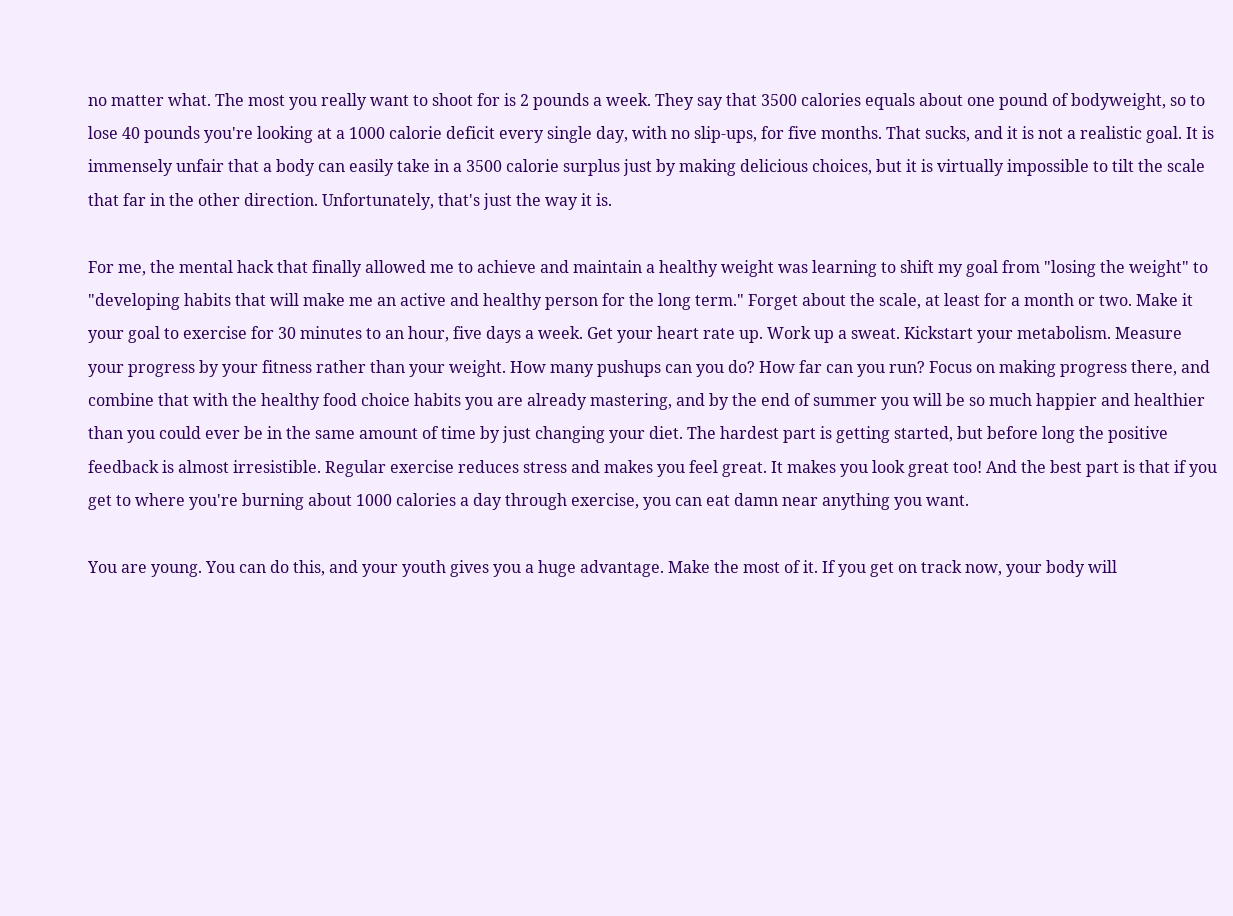no matter what. The most you really want to shoot for is 2 pounds a week. They say that 3500 calories equals about one pound of bodyweight, so to lose 40 pounds you're looking at a 1000 calorie deficit every single day, with no slip-ups, for five months. That sucks, and it is not a realistic goal. It is immensely unfair that a body can easily take in a 3500 calorie surplus just by making delicious choices, but it is virtually impossible to tilt the scale that far in the other direction. Unfortunately, that's just the way it is.

For me, the mental hack that finally allowed me to achieve and maintain a healthy weight was learning to shift my goal from "losing the weight" to "developing habits that will make me an active and healthy person for the long term." Forget about the scale, at least for a month or two. Make it your goal to exercise for 30 minutes to an hour, five days a week. Get your heart rate up. Work up a sweat. Kickstart your metabolism. Measure your progress by your fitness rather than your weight. How many pushups can you do? How far can you run? Focus on making progress there, and combine that with the healthy food choice habits you are already mastering, and by the end of summer you will be so much happier and healthier than you could ever be in the same amount of time by just changing your diet. The hardest part is getting started, but before long the positive feedback is almost irresistible. Regular exercise reduces stress and makes you feel great. It makes you look great too! And the best part is that if you get to where you're burning about 1000 calories a day through exercise, you can eat damn near anything you want.

You are young. You can do this, and your youth gives you a huge advantage. Make the most of it. If you get on track now, your body will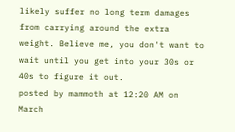likely suffer no long term damages from carrying around the extra weight. Believe me, you don't want to wait until you get into your 30s or 40s to figure it out.
posted by mammoth at 12:20 AM on March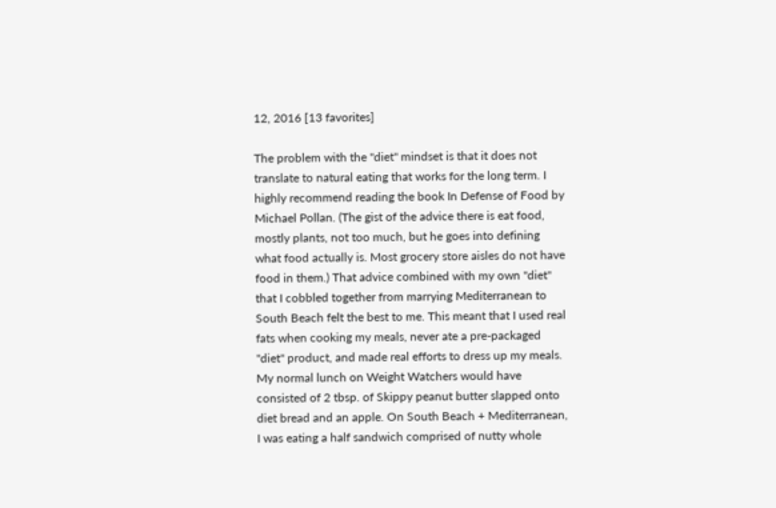12, 2016 [13 favorites]

The problem with the "diet" mindset is that it does not translate to natural eating that works for the long term. I highly recommend reading the book In Defense of Food by Michael Pollan. (The gist of the advice there is eat food, mostly plants, not too much, but he goes into defining what food actually is. Most grocery store aisles do not have food in them.) That advice combined with my own "diet" that I cobbled together from marrying Mediterranean to South Beach felt the best to me. This meant that I used real fats when cooking my meals, never ate a pre-packaged "diet" product, and made real efforts to dress up my meals. My normal lunch on Weight Watchers would have consisted of 2 tbsp. of Skippy peanut butter slapped onto diet bread and an apple. On South Beach + Mediterranean, I was eating a half sandwich comprised of nutty whole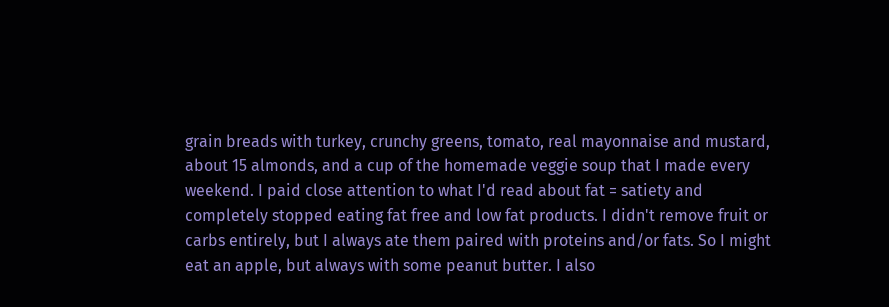grain breads with turkey, crunchy greens, tomato, real mayonnaise and mustard, about 15 almonds, and a cup of the homemade veggie soup that I made every weekend. I paid close attention to what I'd read about fat = satiety and completely stopped eating fat free and low fat products. I didn't remove fruit or carbs entirely, but I always ate them paired with proteins and/or fats. So I might eat an apple, but always with some peanut butter. I also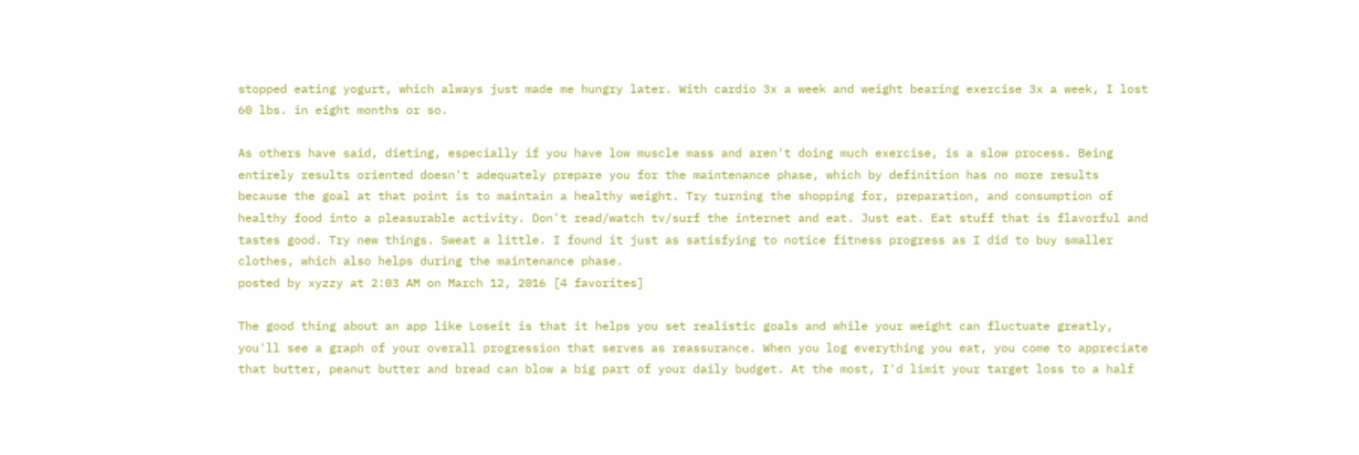stopped eating yogurt, which always just made me hungry later. With cardio 3x a week and weight bearing exercise 3x a week, I lost 60 lbs. in eight months or so.

As others have said, dieting, especially if you have low muscle mass and aren't doing much exercise, is a slow process. Being entirely results oriented doesn't adequately prepare you for the maintenance phase, which by definition has no more results because the goal at that point is to maintain a healthy weight. Try turning the shopping for, preparation, and consumption of healthy food into a pleasurable activity. Don't read/watch tv/surf the internet and eat. Just eat. Eat stuff that is flavorful and tastes good. Try new things. Sweat a little. I found it just as satisfying to notice fitness progress as I did to buy smaller clothes, which also helps during the maintenance phase.
posted by xyzzy at 2:03 AM on March 12, 2016 [4 favorites]

The good thing about an app like Loseit is that it helps you set realistic goals and while your weight can fluctuate greatly, you'll see a graph of your overall progression that serves as reassurance. When you log everything you eat, you come to appreciate that butter, peanut butter and bread can blow a big part of your daily budget. At the most, I'd limit your target loss to a half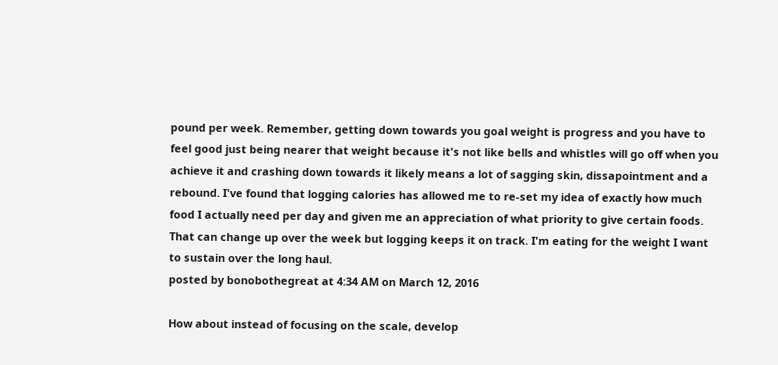pound per week. Remember, getting down towards you goal weight is progress and you have to feel good just being nearer that weight because it's not like bells and whistles will go off when you achieve it and crashing down towards it likely means a lot of sagging skin, dissapointment and a rebound. I've found that logging calories has allowed me to re-set my idea of exactly how much food I actually need per day and given me an appreciation of what priority to give certain foods. That can change up over the week but logging keeps it on track. I'm eating for the weight I want to sustain over the long haul.
posted by bonobothegreat at 4:34 AM on March 12, 2016

How about instead of focusing on the scale, develop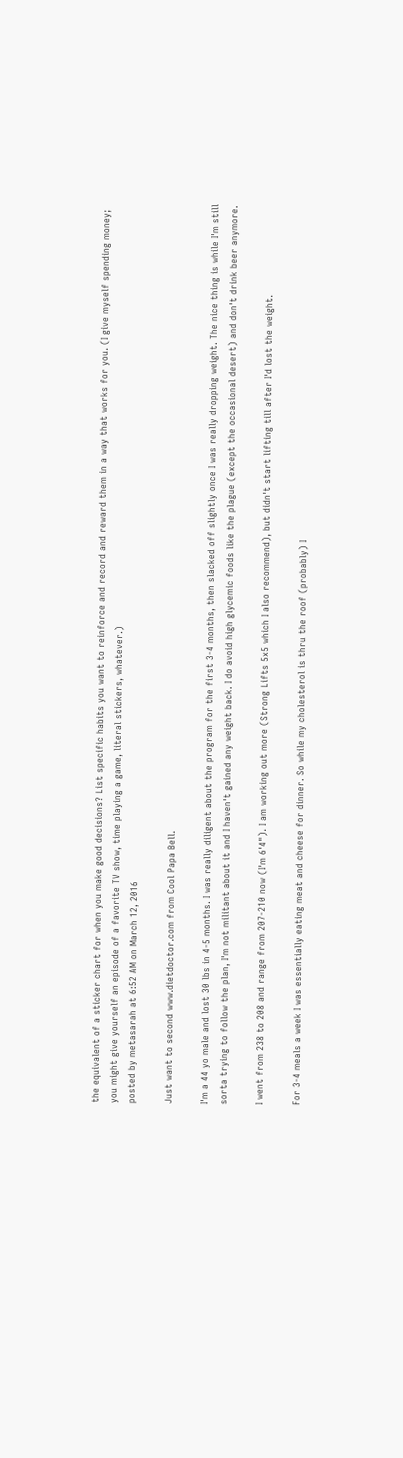the equivalent of a sticker chart for when you make good decisions? List specific habits you want to reinforce and record and reward them in a way that works for you. (I give myself spending money; you might give yourself an episode of a favorite TV show, time playing a game, literal stickers, whatever.)
posted by metasarah at 6:52 AM on March 12, 2016

Just want to second www.dietdoctor.com from Cool Papa Bell.

I'm a 44 yo male and lost 30 lbs in 4-5 months. I was really diligent about the program for the first 3-4 months, then slacked off slightly once I was really dropping weight. The nice thing is while I'm still sorta trying to follow the plan, I'm not militant about it and I haven't gained any weight back. I do avoid high glycemic foods like the plague (except the occasional desert) and don't drink beer anymore.

I went from 238 to 208 and range from 207-210 now (I'm 6'4"). I am working out more (Strong Lifts 5x5 which I also recommend), but didn't start lifting till after I'd lost the weight.

For 3-4 meals a week I was essentially eating meat and cheese for dinner. So while my cholesterol is thru the roof (probably) I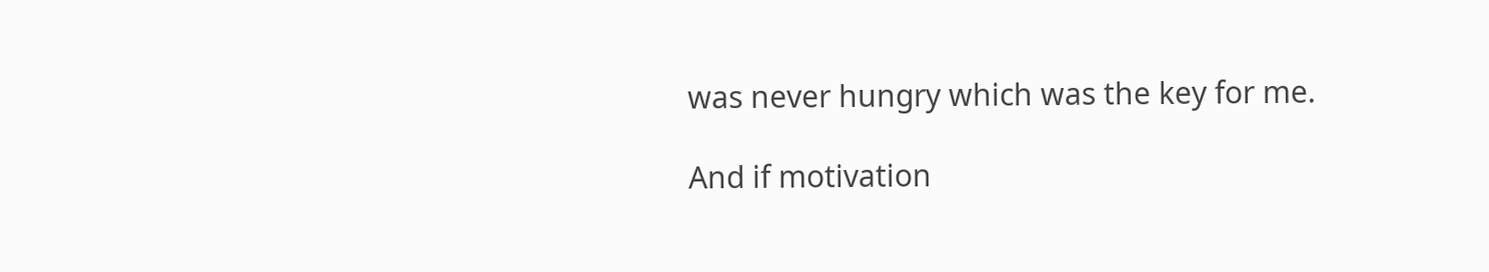was never hungry which was the key for me.

And if motivation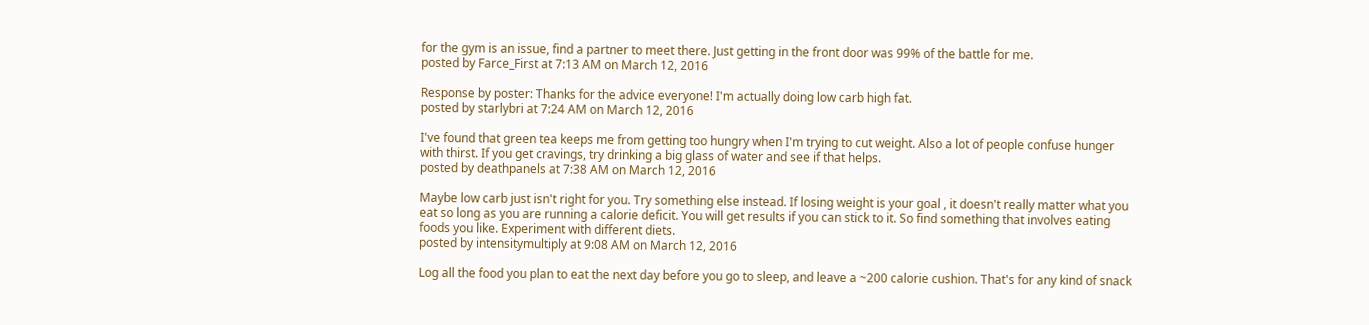for the gym is an issue, find a partner to meet there. Just getting in the front door was 99% of the battle for me.
posted by Farce_First at 7:13 AM on March 12, 2016

Response by poster: Thanks for the advice everyone! I'm actually doing low carb high fat.
posted by starlybri at 7:24 AM on March 12, 2016

I've found that green tea keeps me from getting too hungry when I'm trying to cut weight. Also a lot of people confuse hunger with thirst. If you get cravings, try drinking a big glass of water and see if that helps.
posted by deathpanels at 7:38 AM on March 12, 2016

Maybe low carb just isn't right for you. Try something else instead. If losing weight is your goal , it doesn't really matter what you eat so long as you are running a calorie deficit. You will get results if you can stick to it. So find something that involves eating foods you like. Experiment with different diets.
posted by intensitymultiply at 9:08 AM on March 12, 2016

Log all the food you plan to eat the next day before you go to sleep, and leave a ~200 calorie cushion. That's for any kind of snack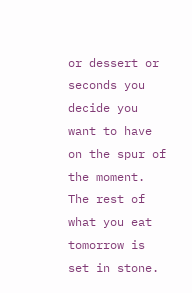or dessert or seconds you decide you want to have on the spur of the moment. The rest of what you eat tomorrow is set in stone.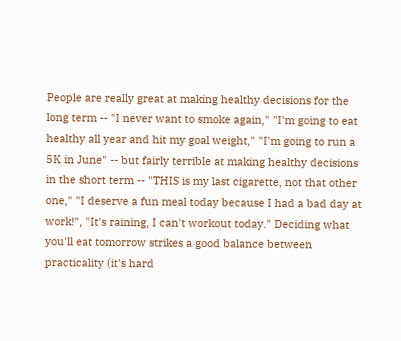People are really great at making healthy decisions for the long term -- "I never want to smoke again," "I'm going to eat healthy all year and hit my goal weight," "I'm going to run a 5K in June" -- but fairly terrible at making healthy decisions in the short term -- "THIS is my last cigarette, not that other one," "I deserve a fun meal today because I had a bad day at work!", "It's raining, I can't workout today." Deciding what you'll eat tomorrow strikes a good balance between practicality (it's hard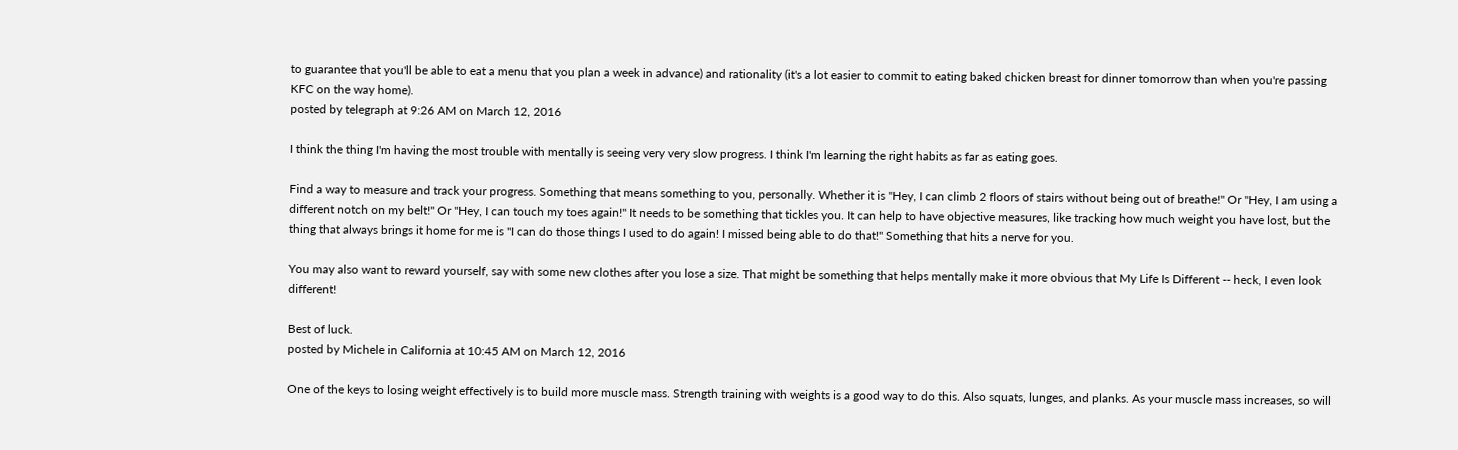to guarantee that you'll be able to eat a menu that you plan a week in advance) and rationality (it's a lot easier to commit to eating baked chicken breast for dinner tomorrow than when you're passing KFC on the way home).
posted by telegraph at 9:26 AM on March 12, 2016

I think the thing I'm having the most trouble with mentally is seeing very very slow progress. I think I'm learning the right habits as far as eating goes.

Find a way to measure and track your progress. Something that means something to you, personally. Whether it is "Hey, I can climb 2 floors of stairs without being out of breathe!" Or "Hey, I am using a different notch on my belt!" Or "Hey, I can touch my toes again!" It needs to be something that tickles you. It can help to have objective measures, like tracking how much weight you have lost, but the thing that always brings it home for me is "I can do those things I used to do again! I missed being able to do that!" Something that hits a nerve for you.

You may also want to reward yourself, say with some new clothes after you lose a size. That might be something that helps mentally make it more obvious that My Life Is Different -- heck, I even look different!

Best of luck.
posted by Michele in California at 10:45 AM on March 12, 2016

One of the keys to losing weight effectively is to build more muscle mass. Strength training with weights is a good way to do this. Also squats, lunges, and planks. As your muscle mass increases, so will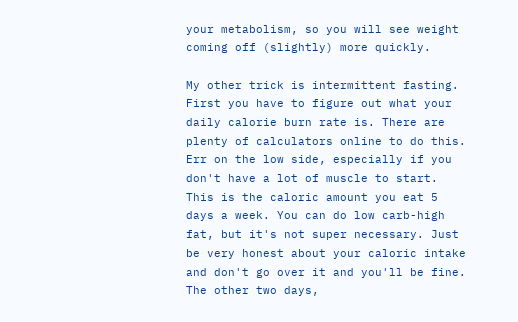your metabolism, so you will see weight coming off (slightly) more quickly.

My other trick is intermittent fasting. First you have to figure out what your daily calorie burn rate is. There are plenty of calculators online to do this. Err on the low side, especially if you don't have a lot of muscle to start. This is the caloric amount you eat 5 days a week. You can do low carb-high fat, but it's not super necessary. Just be very honest about your caloric intake and don't go over it and you'll be fine. The other two days,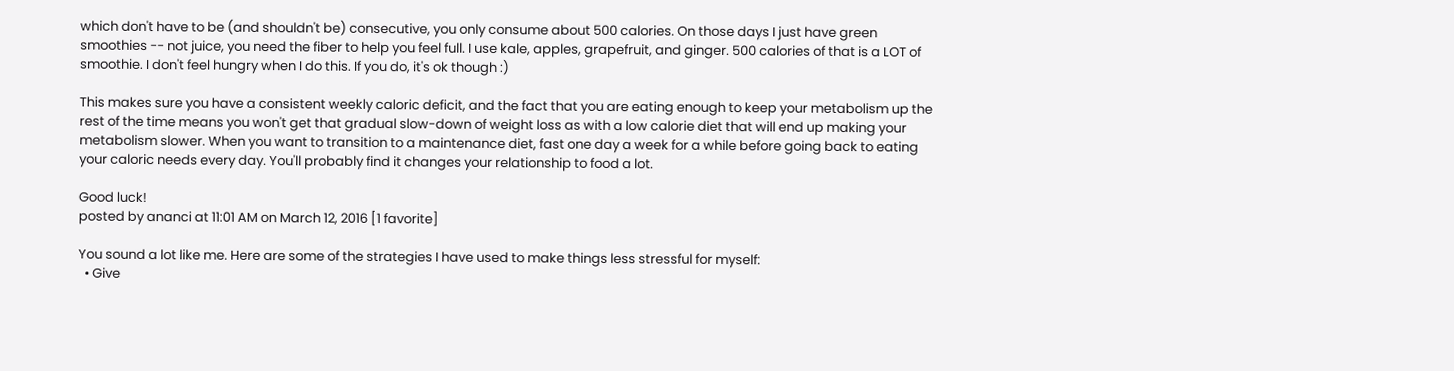which don't have to be (and shouldn't be) consecutive, you only consume about 500 calories. On those days I just have green smoothies -- not juice, you need the fiber to help you feel full. I use kale, apples, grapefruit, and ginger. 500 calories of that is a LOT of smoothie. I don't feel hungry when I do this. If you do, it's ok though :)

This makes sure you have a consistent weekly caloric deficit, and the fact that you are eating enough to keep your metabolism up the rest of the time means you won't get that gradual slow-down of weight loss as with a low calorie diet that will end up making your metabolism slower. When you want to transition to a maintenance diet, fast one day a week for a while before going back to eating your caloric needs every day. You'll probably find it changes your relationship to food a lot.

Good luck!
posted by ananci at 11:01 AM on March 12, 2016 [1 favorite]

You sound a lot like me. Here are some of the strategies I have used to make things less stressful for myself:
  • Give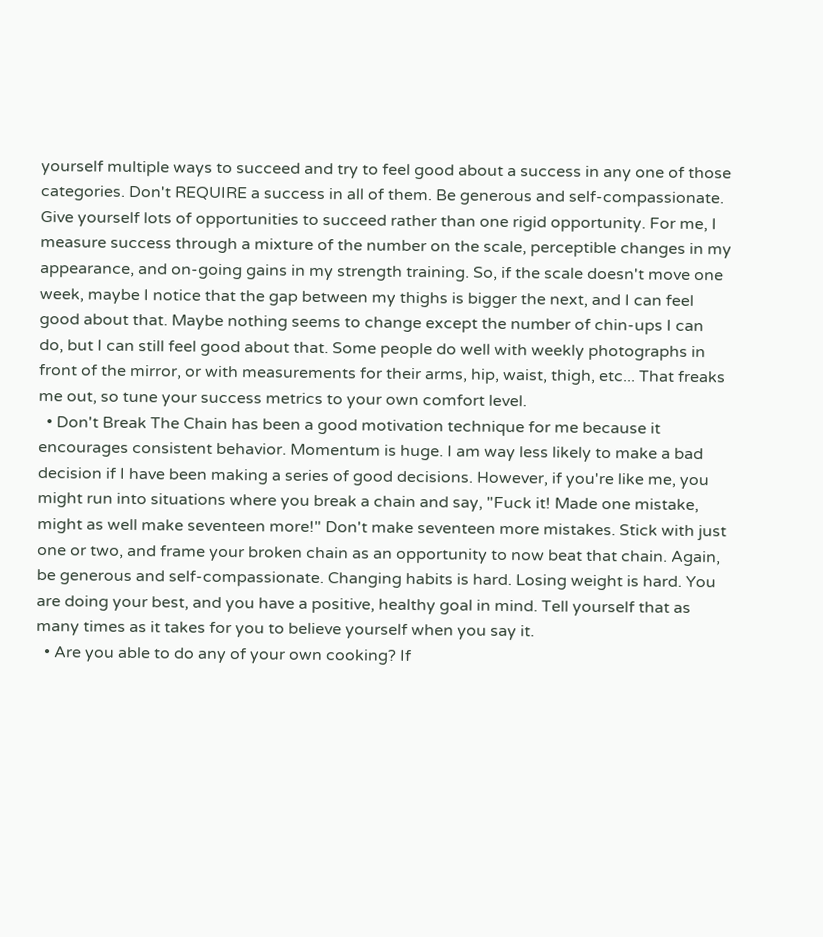yourself multiple ways to succeed and try to feel good about a success in any one of those categories. Don't REQUIRE a success in all of them. Be generous and self-compassionate. Give yourself lots of opportunities to succeed rather than one rigid opportunity. For me, I measure success through a mixture of the number on the scale, perceptible changes in my appearance, and on-going gains in my strength training. So, if the scale doesn't move one week, maybe I notice that the gap between my thighs is bigger the next, and I can feel good about that. Maybe nothing seems to change except the number of chin-ups I can do, but I can still feel good about that. Some people do well with weekly photographs in front of the mirror, or with measurements for their arms, hip, waist, thigh, etc... That freaks me out, so tune your success metrics to your own comfort level.
  • Don't Break The Chain has been a good motivation technique for me because it encourages consistent behavior. Momentum is huge. I am way less likely to make a bad decision if I have been making a series of good decisions. However, if you're like me, you might run into situations where you break a chain and say, "Fuck it! Made one mistake, might as well make seventeen more!" Don't make seventeen more mistakes. Stick with just one or two, and frame your broken chain as an opportunity to now beat that chain. Again, be generous and self-compassionate. Changing habits is hard. Losing weight is hard. You are doing your best, and you have a positive, healthy goal in mind. Tell yourself that as many times as it takes for you to believe yourself when you say it.
  • Are you able to do any of your own cooking? If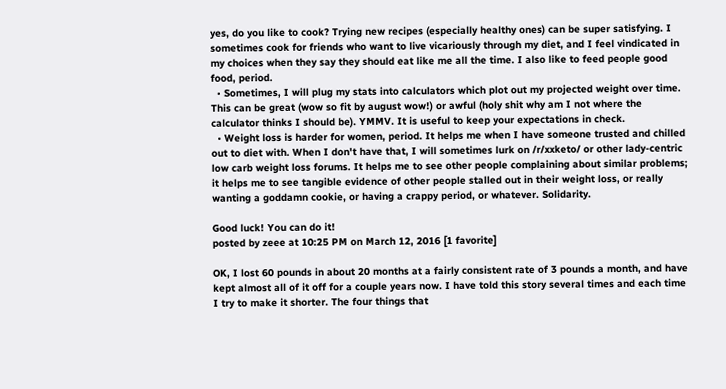yes, do you like to cook? Trying new recipes (especially healthy ones) can be super satisfying. I sometimes cook for friends who want to live vicariously through my diet, and I feel vindicated in my choices when they say they should eat like me all the time. I also like to feed people good food, period.
  • Sometimes, I will plug my stats into calculators which plot out my projected weight over time. This can be great (wow so fit by august wow!) or awful (holy shit why am I not where the calculator thinks I should be). YMMV. It is useful to keep your expectations in check.
  • Weight loss is harder for women, period. It helps me when I have someone trusted and chilled out to diet with. When I don't have that, I will sometimes lurk on /r/xxketo/ or other lady-centric low carb weight loss forums. It helps me to see other people complaining about similar problems; it helps me to see tangible evidence of other people stalled out in their weight loss, or really wanting a goddamn cookie, or having a crappy period, or whatever. Solidarity.

Good luck! You can do it!
posted by zeee at 10:25 PM on March 12, 2016 [1 favorite]

OK, I lost 60 pounds in about 20 months at a fairly consistent rate of 3 pounds a month, and have kept almost all of it off for a couple years now. I have told this story several times and each time I try to make it shorter. The four things that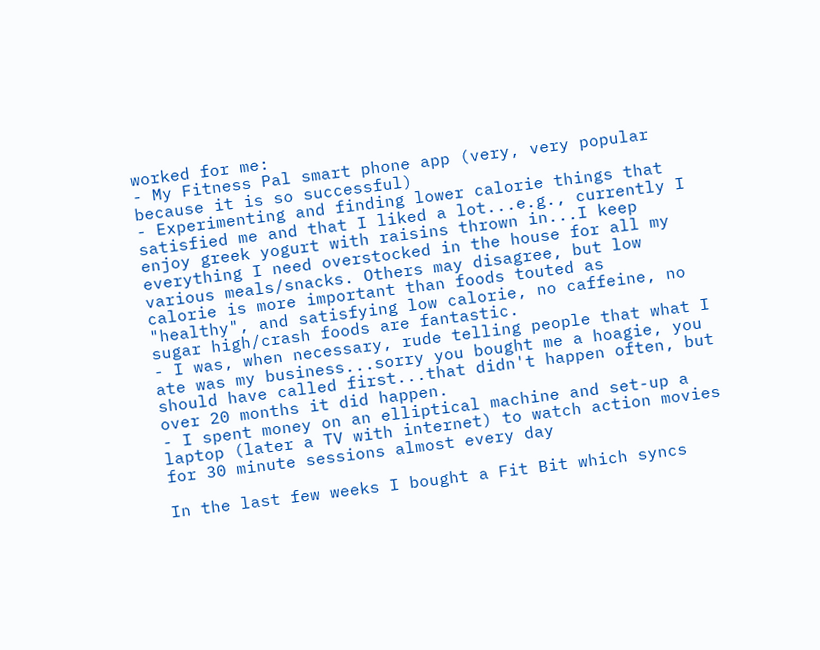worked for me:
- My Fitness Pal smart phone app (very, very popular because it is so successful)
- Experimenting and finding lower calorie things that satisfied me and that I liked a lot...e.g., currently I enjoy greek yogurt with raisins thrown in...I keep everything I need overstocked in the house for all my various meals/snacks. Others may disagree, but low calorie is more important than foods touted as "healthy", and satisfying low calorie, no caffeine, no sugar high/crash foods are fantastic.
- I was, when necessary, rude telling people that what I ate was my business...sorry you bought me a hoagie, you should have called first...that didn't happen often, but over 20 months it did happen.
- I spent money on an elliptical machine and set-up a laptop (later a TV with internet) to watch action movies for 30 minute sessions almost every day

In the last few weeks I bought a Fit Bit which syncs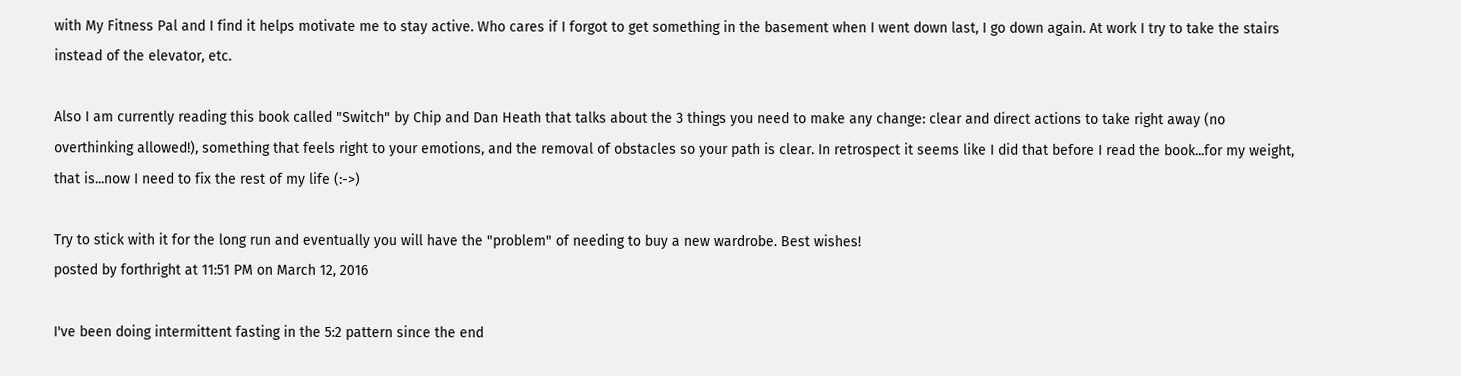with My Fitness Pal and I find it helps motivate me to stay active. Who cares if I forgot to get something in the basement when I went down last, I go down again. At work I try to take the stairs instead of the elevator, etc.

Also I am currently reading this book called "Switch" by Chip and Dan Heath that talks about the 3 things you need to make any change: clear and direct actions to take right away (no overthinking allowed!), something that feels right to your emotions, and the removal of obstacles so your path is clear. In retrospect it seems like I did that before I read the book...for my weight, that is...now I need to fix the rest of my life (:->)

Try to stick with it for the long run and eventually you will have the "problem" of needing to buy a new wardrobe. Best wishes!
posted by forthright at 11:51 PM on March 12, 2016

I've been doing intermittent fasting in the 5:2 pattern since the end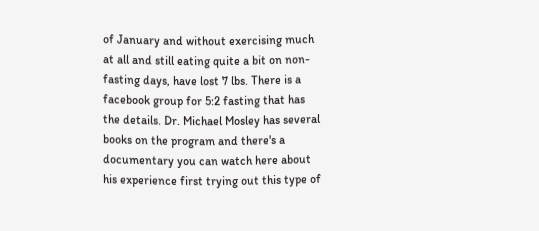of January and without exercising much at all and still eating quite a bit on non-fasting days, have lost 7 lbs. There is a facebook group for 5:2 fasting that has the details. Dr. Michael Mosley has several books on the program and there's a documentary you can watch here about his experience first trying out this type of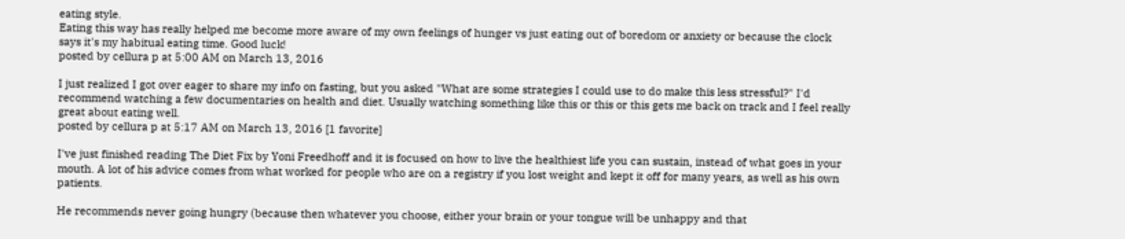eating style.
Eating this way has really helped me become more aware of my own feelings of hunger vs just eating out of boredom or anxiety or because the clock says it's my habitual eating time. Good luck!
posted by cellura p at 5:00 AM on March 13, 2016

I just realized I got over eager to share my info on fasting, but you asked "What are some strategies I could use to do make this less stressful?" I'd recommend watching a few documentaries on health and diet. Usually watching something like this or this or this gets me back on track and I feel really great about eating well.
posted by cellura p at 5:17 AM on March 13, 2016 [1 favorite]

I've just finished reading The Diet Fix by Yoni Freedhoff and it is focused on how to live the healthiest life you can sustain, instead of what goes in your mouth. A lot of his advice comes from what worked for people who are on a registry if you lost weight and kept it off for many years, as well as his own patients.

He recommends never going hungry (because then whatever you choose, either your brain or your tongue will be unhappy and that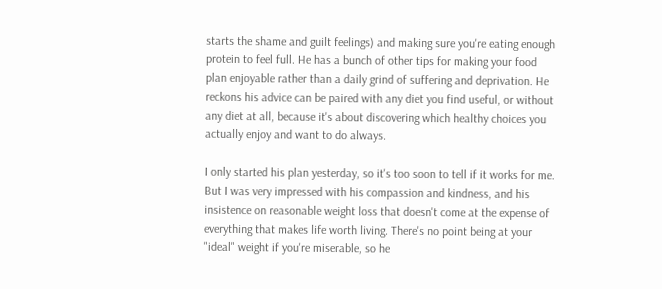starts the shame and guilt feelings) and making sure you're eating enough protein to feel full. He has a bunch of other tips for making your food plan enjoyable rather than a daily grind of suffering and deprivation. He reckons his advice can be paired with any diet you find useful, or without any diet at all, because it's about discovering which healthy choices you actually enjoy and want to do always.

I only started his plan yesterday, so it's too soon to tell if it works for me. But I was very impressed with his compassion and kindness, and his insistence on reasonable weight loss that doesn't come at the expense of everything that makes life worth living. There's no point being at your "ideal" weight if you're miserable, so he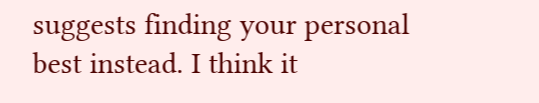suggests finding your personal best instead. I think it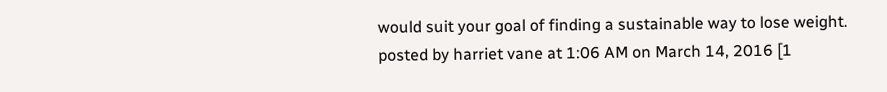would suit your goal of finding a sustainable way to lose weight.
posted by harriet vane at 1:06 AM on March 14, 2016 [1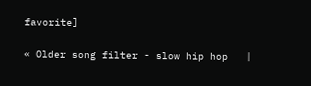favorite]

« Older song filter - slow hip hop   |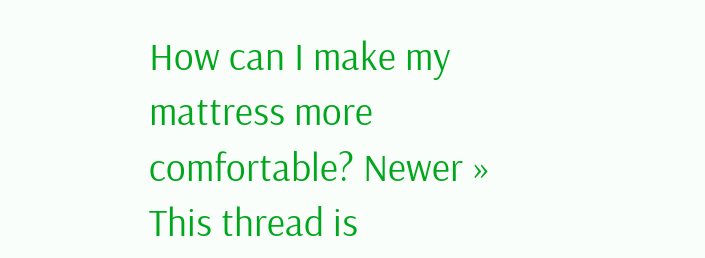How can I make my mattress more comfortable? Newer »
This thread is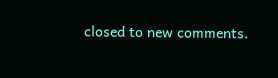closed to new comments.